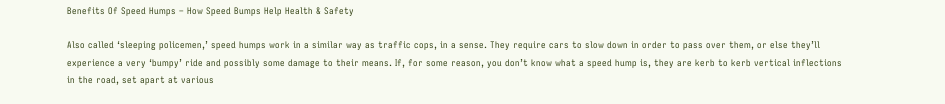Benefits Of Speed Humps – How Speed Bumps Help Health & Safety

Also called ‘sleeping policemen,’ speed humps work in a similar way as traffic cops, in a sense. They require cars to slow down in order to pass over them, or else they’ll experience a very ‘bumpy’ ride and possibly some damage to their means. If, for some reason, you don’t know what a speed hump is, they are kerb to kerb vertical inflections in the road, set apart at various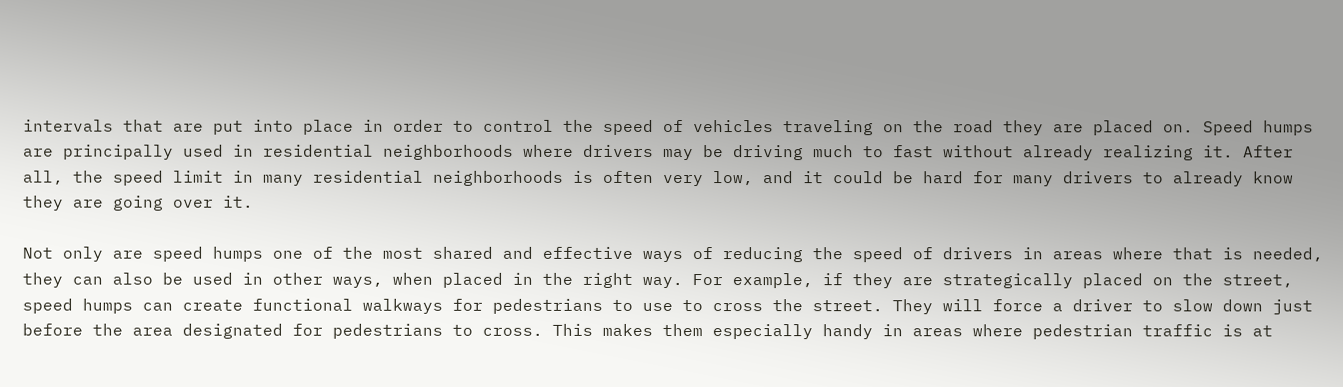intervals that are put into place in order to control the speed of vehicles traveling on the road they are placed on. Speed humps are principally used in residential neighborhoods where drivers may be driving much to fast without already realizing it. After all, the speed limit in many residential neighborhoods is often very low, and it could be hard for many drivers to already know they are going over it.

Not only are speed humps one of the most shared and effective ways of reducing the speed of drivers in areas where that is needed, they can also be used in other ways, when placed in the right way. For example, if they are strategically placed on the street, speed humps can create functional walkways for pedestrians to use to cross the street. They will force a driver to slow down just before the area designated for pedestrians to cross. This makes them especially handy in areas where pedestrian traffic is at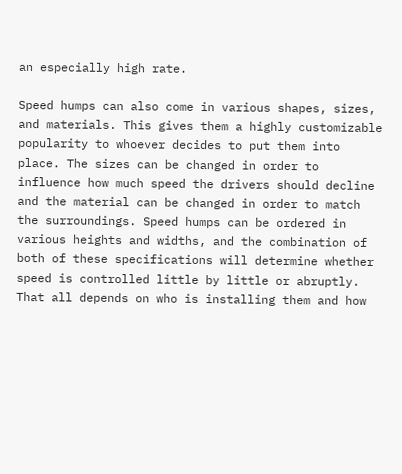an especially high rate.

Speed humps can also come in various shapes, sizes, and materials. This gives them a highly customizable popularity to whoever decides to put them into place. The sizes can be changed in order to influence how much speed the drivers should decline and the material can be changed in order to match the surroundings. Speed humps can be ordered in various heights and widths, and the combination of both of these specifications will determine whether speed is controlled little by little or abruptly. That all depends on who is installing them and how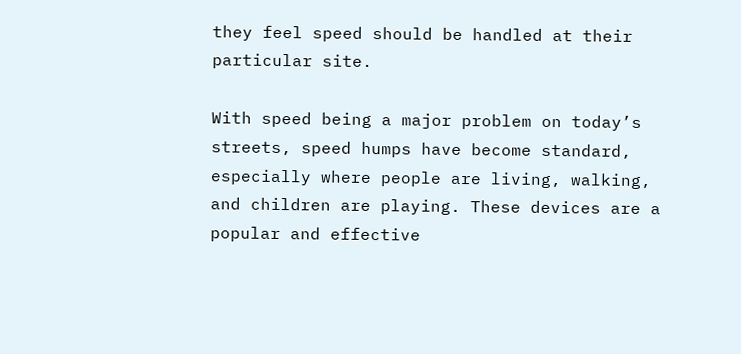they feel speed should be handled at their particular site.

With speed being a major problem on today’s streets, speed humps have become standard, especially where people are living, walking, and children are playing. These devices are a popular and effective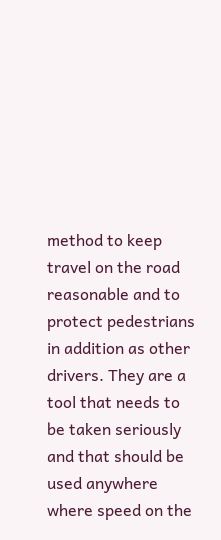method to keep travel on the road reasonable and to protect pedestrians in addition as other drivers. They are a tool that needs to be taken seriously and that should be used anywhere where speed on the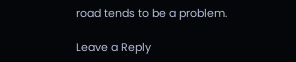road tends to be a problem.

Leave a Reply